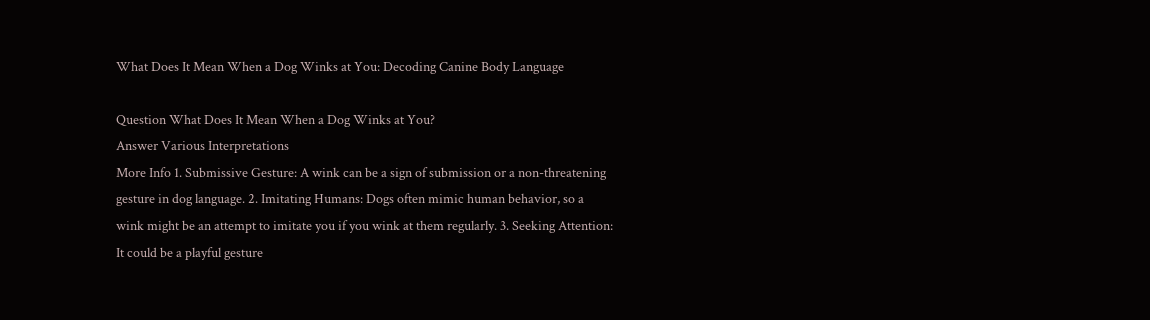What Does It Mean When a Dog Winks at You: Decoding Canine Body Language

Question What Does It Mean When a Dog Winks at You?
Answer Various Interpretations
More Info 1. Submissive Gesture: A wink can be a sign of submission or a non-threatening gesture in dog language. 2. Imitating Humans: Dogs often mimic human behavior, so a wink might be an attempt to imitate you if you wink at them regularly. 3. Seeking Attention: It could be a playful gesture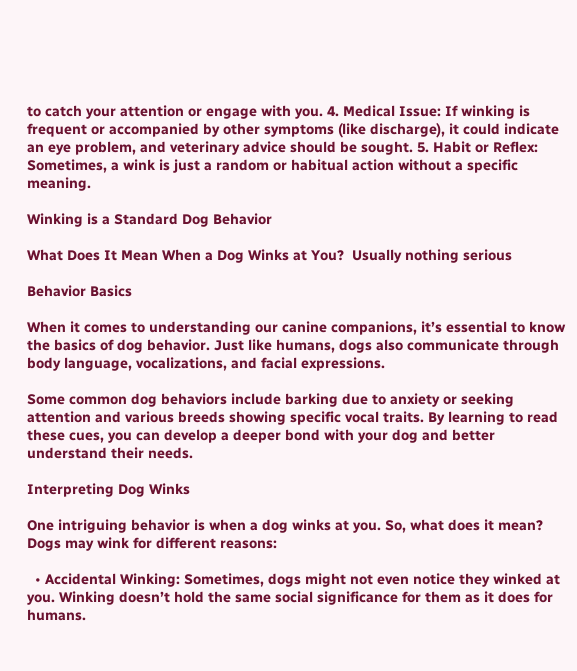to catch your attention or engage with you. 4. Medical Issue: If winking is frequent or accompanied by other symptoms (like discharge), it could indicate an eye problem, and veterinary advice should be sought. 5. Habit or Reflex: Sometimes, a wink is just a random or habitual action without a specific meaning.

Winking is a Standard Dog Behavior

What Does It Mean When a Dog Winks at You?  Usually nothing serious

Behavior Basics

When it comes to understanding our canine companions, it’s essential to know the basics of dog behavior. Just like humans, dogs also communicate through body language, vocalizations, and facial expressions.

Some common dog behaviors include barking due to anxiety or seeking attention and various breeds showing specific vocal traits. By learning to read these cues, you can develop a deeper bond with your dog and better understand their needs.

Interpreting Dog Winks

One intriguing behavior is when a dog winks at you. So, what does it mean? Dogs may wink for different reasons:

  • Accidental Winking: Sometimes, dogs might not even notice they winked at you. Winking doesn’t hold the same social significance for them as it does for humans.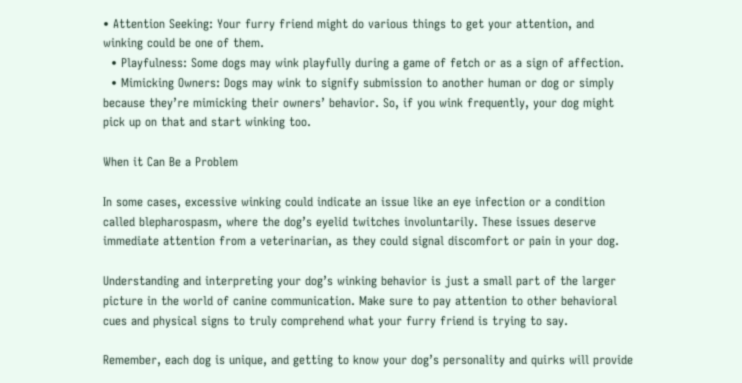• Attention Seeking: Your furry friend might do various things to get your attention, and winking could be one of them.
  • Playfulness: Some dogs may wink playfully during a game of fetch or as a sign of affection.
  • Mimicking Owners: Dogs may wink to signify submission to another human or dog or simply because they’re mimicking their owners’ behavior. So, if you wink frequently, your dog might pick up on that and start winking too.

When it Can Be a Problem

In some cases, excessive winking could indicate an issue like an eye infection or a condition called blepharospasm, where the dog’s eyelid twitches involuntarily. These issues deserve immediate attention from a veterinarian, as they could signal discomfort or pain in your dog.

Understanding and interpreting your dog’s winking behavior is just a small part of the larger picture in the world of canine communication. Make sure to pay attention to other behavioral cues and physical signs to truly comprehend what your furry friend is trying to say.

Remember, each dog is unique, and getting to know your dog’s personality and quirks will provide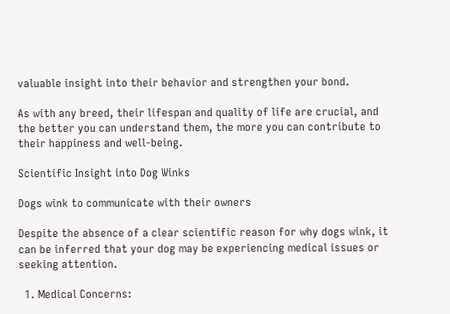valuable insight into their behavior and strengthen your bond.

As with any breed, their lifespan and quality of life are crucial, and the better you can understand them, the more you can contribute to their happiness and well-being.

Scientific Insight into Dog Winks

Dogs wink to communicate with their owners

Despite the absence of a clear scientific reason for why dogs wink, it can be inferred that your dog may be experiencing medical issues or seeking attention.

  1. Medical Concerns: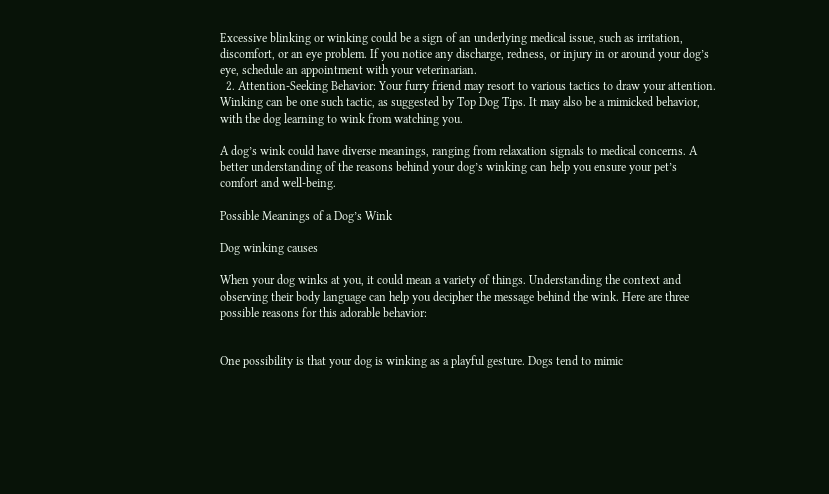Excessive blinking or winking could be a sign of an underlying medical issue, such as irritation, discomfort, or an eye problem. If you notice any discharge, redness, or injury in or around your dog’s eye, schedule an appointment with your veterinarian.
  2. Attention-Seeking Behavior: Your furry friend may resort to various tactics to draw your attention. Winking can be one such tactic, as suggested by Top Dog Tips. It may also be a mimicked behavior, with the dog learning to wink from watching you.

A dog’s wink could have diverse meanings, ranging from relaxation signals to medical concerns. A better understanding of the reasons behind your dog’s winking can help you ensure your pet’s comfort and well-being.

Possible Meanings of a Dog’s Wink

Dog winking causes

When your dog winks at you, it could mean a variety of things. Understanding the context and observing their body language can help you decipher the message behind the wink. Here are three possible reasons for this adorable behavior:


One possibility is that your dog is winking as a playful gesture. Dogs tend to mimic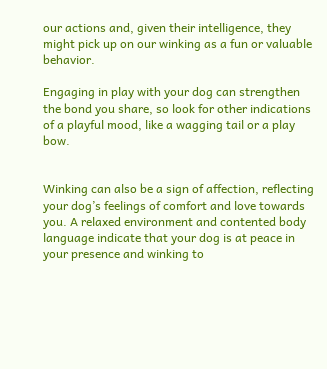our actions and, given their intelligence, they might pick up on our winking as a fun or valuable behavior.

Engaging in play with your dog can strengthen the bond you share, so look for other indications of a playful mood, like a wagging tail or a play bow.


Winking can also be a sign of affection, reflecting your dog’s feelings of comfort and love towards you. A relaxed environment and contented body language indicate that your dog is at peace in your presence and winking to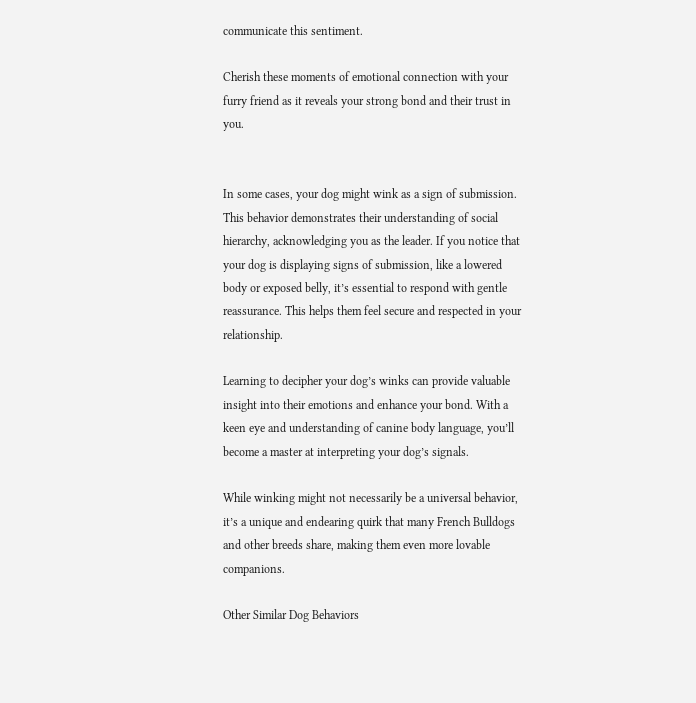communicate this sentiment.

Cherish these moments of emotional connection with your furry friend as it reveals your strong bond and their trust in you.


In some cases, your dog might wink as a sign of submission. This behavior demonstrates their understanding of social hierarchy, acknowledging you as the leader. If you notice that your dog is displaying signs of submission, like a lowered body or exposed belly, it’s essential to respond with gentle reassurance. This helps them feel secure and respected in your relationship.

Learning to decipher your dog’s winks can provide valuable insight into their emotions and enhance your bond. With a keen eye and understanding of canine body language, you’ll become a master at interpreting your dog’s signals.

While winking might not necessarily be a universal behavior, it’s a unique and endearing quirk that many French Bulldogs and other breeds share, making them even more lovable companions.

Other Similar Dog Behaviors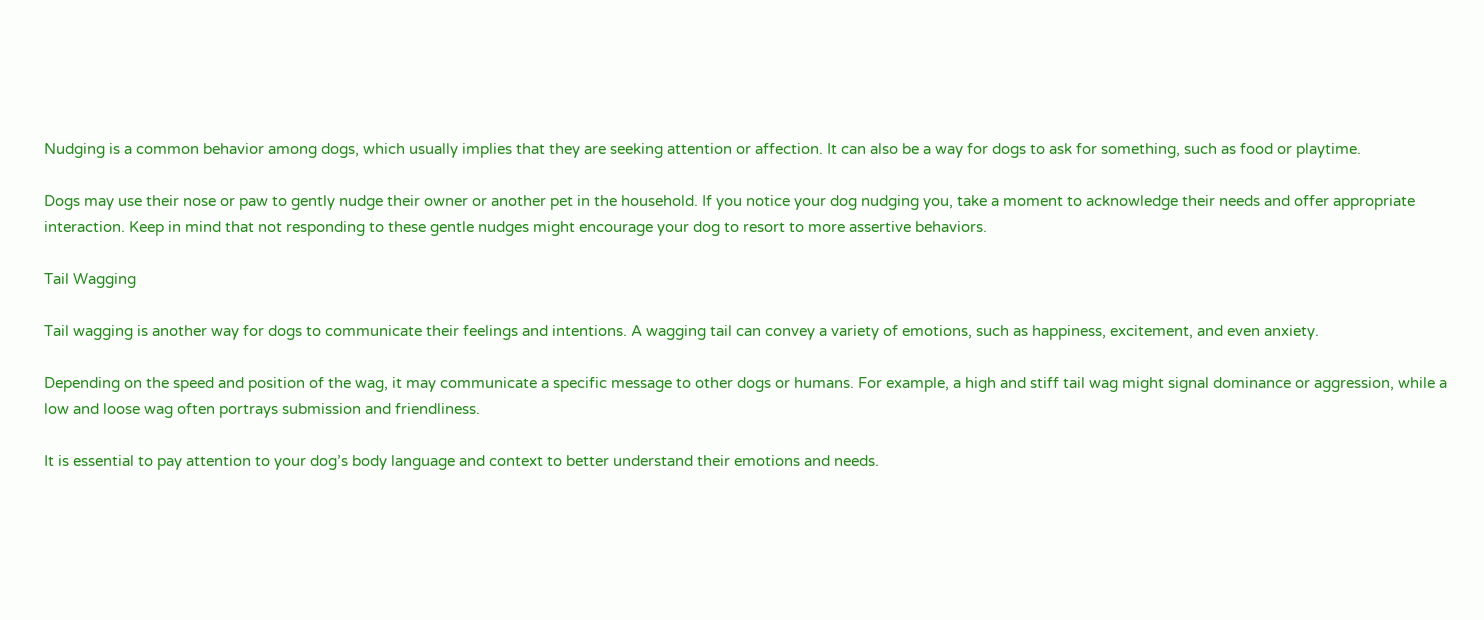Nudging is a common behavior among dogs, which usually implies that they are seeking attention or affection. It can also be a way for dogs to ask for something, such as food or playtime.

Dogs may use their nose or paw to gently nudge their owner or another pet in the household. If you notice your dog nudging you, take a moment to acknowledge their needs and offer appropriate interaction. Keep in mind that not responding to these gentle nudges might encourage your dog to resort to more assertive behaviors.

Tail Wagging

Tail wagging is another way for dogs to communicate their feelings and intentions. A wagging tail can convey a variety of emotions, such as happiness, excitement, and even anxiety.

Depending on the speed and position of the wag, it may communicate a specific message to other dogs or humans. For example, a high and stiff tail wag might signal dominance or aggression, while a low and loose wag often portrays submission and friendliness.

It is essential to pay attention to your dog’s body language and context to better understand their emotions and needs.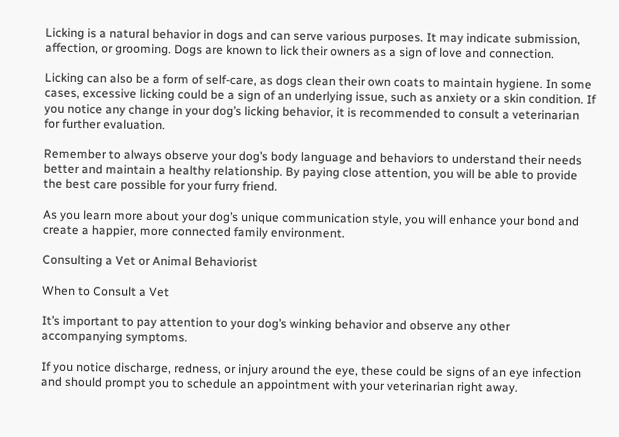Licking is a natural behavior in dogs and can serve various purposes. It may indicate submission, affection, or grooming. Dogs are known to lick their owners as a sign of love and connection.

Licking can also be a form of self-care, as dogs clean their own coats to maintain hygiene. In some cases, excessive licking could be a sign of an underlying issue, such as anxiety or a skin condition. If you notice any change in your dog’s licking behavior, it is recommended to consult a veterinarian for further evaluation.

Remember to always observe your dog’s body language and behaviors to understand their needs better and maintain a healthy relationship. By paying close attention, you will be able to provide the best care possible for your furry friend.

As you learn more about your dog’s unique communication style, you will enhance your bond and create a happier, more connected family environment.

Consulting a Vet or Animal Behaviorist

When to Consult a Vet

It’s important to pay attention to your dog’s winking behavior and observe any other accompanying symptoms.

If you notice discharge, redness, or injury around the eye, these could be signs of an eye infection and should prompt you to schedule an appointment with your veterinarian right away.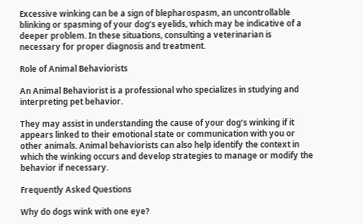Excessive winking can be a sign of blepharospasm, an uncontrollable blinking or spasming of your dog’s eyelids, which may be indicative of a deeper problem. In these situations, consulting a veterinarian is necessary for proper diagnosis and treatment.

Role of Animal Behaviorists

An Animal Behaviorist is a professional who specializes in studying and interpreting pet behavior.

They may assist in understanding the cause of your dog’s winking if it appears linked to their emotional state or communication with you or other animals. Animal behaviorists can also help identify the context in which the winking occurs and develop strategies to manage or modify the behavior if necessary.

Frequently Asked Questions

Why do dogs wink with one eye?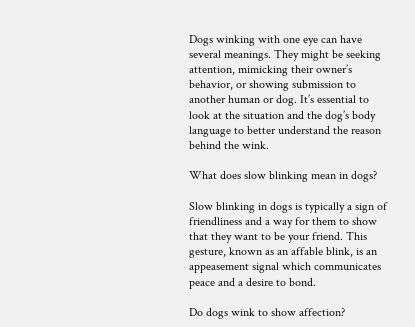Dogs winking with one eye can have several meanings. They might be seeking attention, mimicking their owner’s behavior, or showing submission to another human or dog. It’s essential to look at the situation and the dog’s body language to better understand the reason behind the wink.

What does slow blinking mean in dogs?

Slow blinking in dogs is typically a sign of friendliness and a way for them to show that they want to be your friend. This gesture, known as an affable blink, is an appeasement signal which communicates peace and a desire to bond.

Do dogs wink to show affection?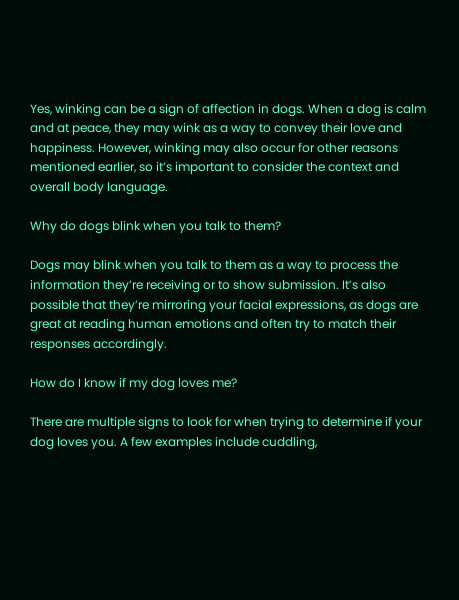Yes, winking can be a sign of affection in dogs. When a dog is calm and at peace, they may wink as a way to convey their love and happiness. However, winking may also occur for other reasons mentioned earlier, so it’s important to consider the context and overall body language.

Why do dogs blink when you talk to them?

Dogs may blink when you talk to them as a way to process the information they’re receiving or to show submission. It’s also possible that they’re mirroring your facial expressions, as dogs are great at reading human emotions and often try to match their responses accordingly.

How do I know if my dog loves me?

There are multiple signs to look for when trying to determine if your dog loves you. A few examples include cuddling,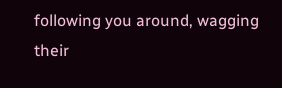following you around, wagging their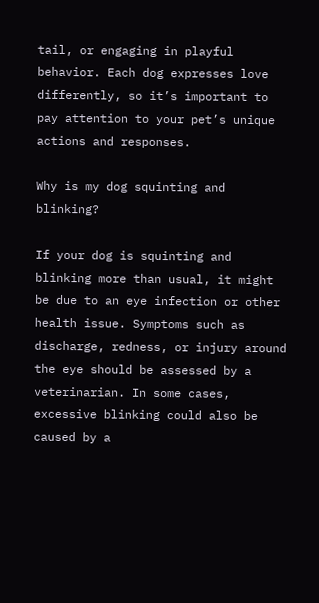tail, or engaging in playful behavior. Each dog expresses love differently, so it’s important to pay attention to your pet’s unique actions and responses.

Why is my dog squinting and blinking?

If your dog is squinting and blinking more than usual, it might be due to an eye infection or other health issue. Symptoms such as discharge, redness, or injury around the eye should be assessed by a veterinarian. In some cases, excessive blinking could also be caused by a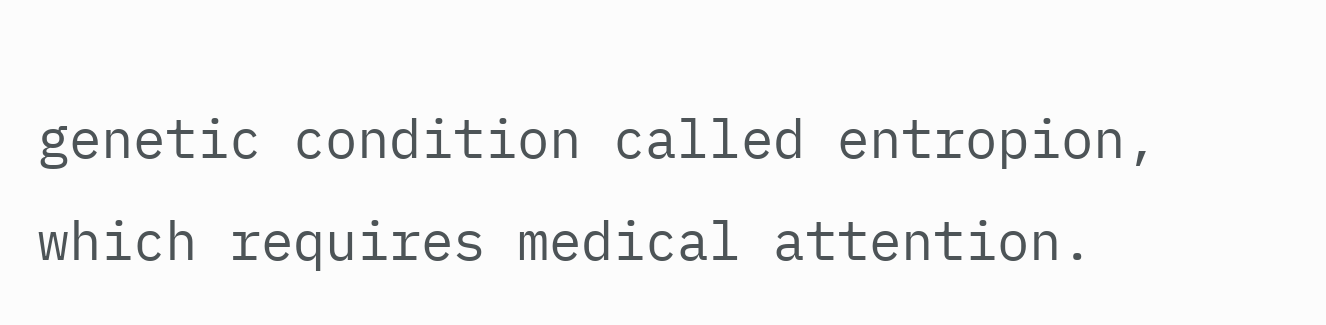genetic condition called entropion, which requires medical attention.